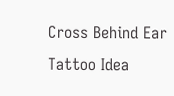Cross Behind Ear Tattoo Idea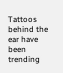Tattoos behind the ear have been trending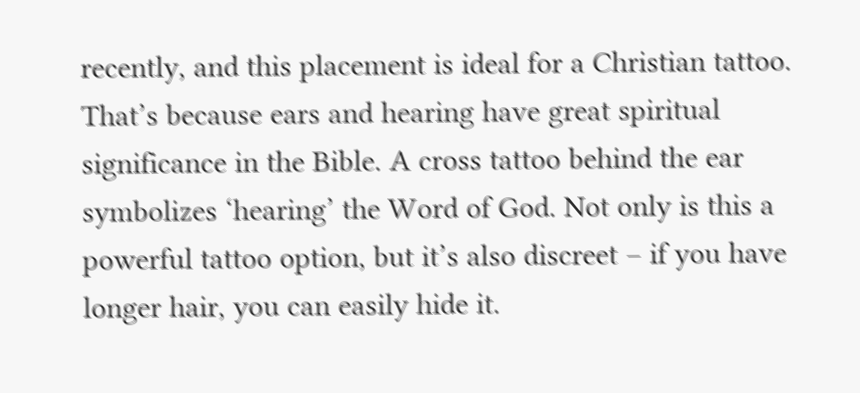recently, and this placement is ideal for a Christian tattoo. That’s because ears and hearing have great spiritual significance in the Bible. A cross tattoo behind the ear symbolizes ‘hearing’ the Word of God. Not only is this a powerful tattoo option, but it’s also discreet – if you have longer hair, you can easily hide it.